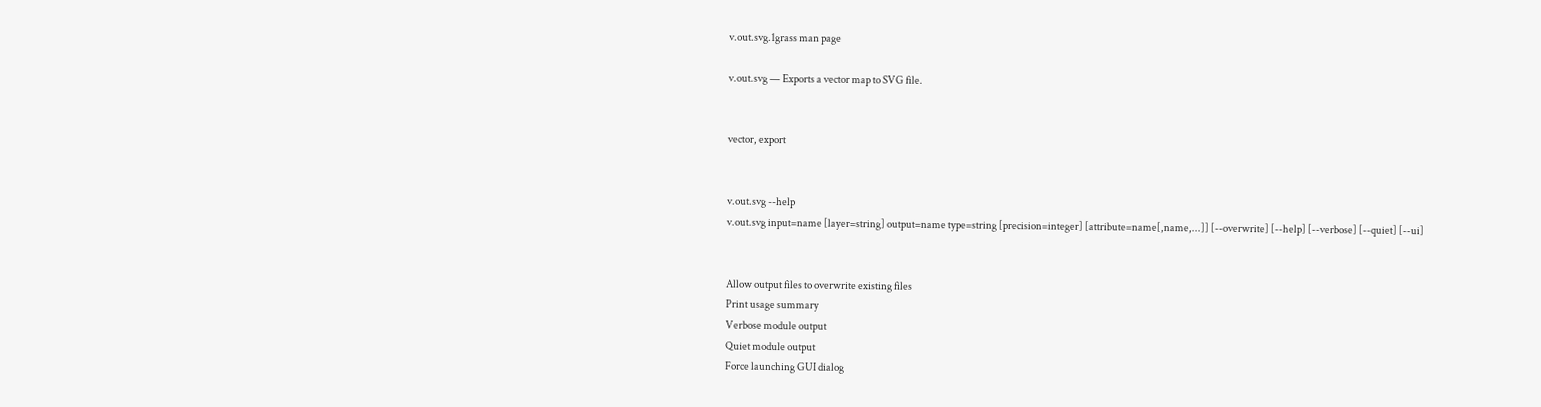v.out.svg.1grass man page

v.out.svg — Exports a vector map to SVG file.


vector, export


v.out.svg --help
v.out.svg input=name [layer=string] output=name type=string [precision=integer] [attribute=name[,name,...]] [--overwrite] [--help] [--verbose] [--quiet] [--ui]


Allow output files to overwrite existing files
Print usage summary
Verbose module output
Quiet module output
Force launching GUI dialog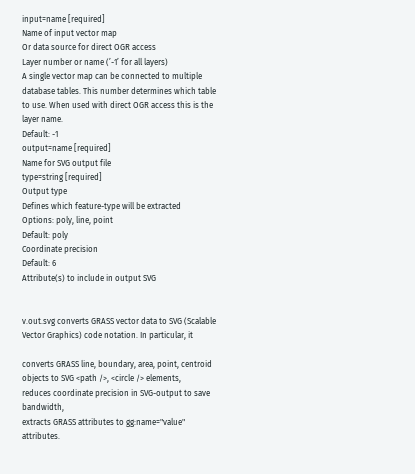input=name [required]
Name of input vector map
Or data source for direct OGR access
Layer number or name (’-1’ for all layers)
A single vector map can be connected to multiple database tables. This number determines which table to use. When used with direct OGR access this is the layer name.
Default: -1
output=name [required]
Name for SVG output file
type=string [required]
Output type
Defines which feature-type will be extracted
Options: poly, line, point
Default: poly
Coordinate precision
Default: 6
Attribute(s) to include in output SVG


v.out.svg converts GRASS vector data to SVG (Scalable Vector Graphics) code notation. In particular, it

converts GRASS line, boundary, area, point, centroid objects to SVG <path />, <circle /> elements,
reduces coordinate precision in SVG-output to save bandwidth,
extracts GRASS attributes to gg:name="value" attributes.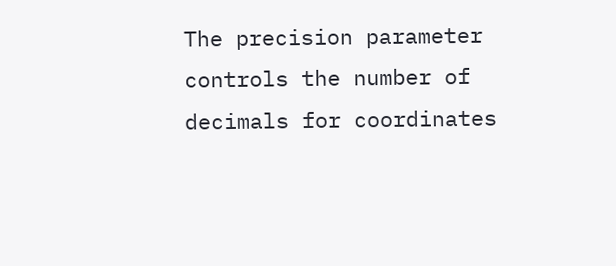The precision parameter controls the number of decimals for coordinates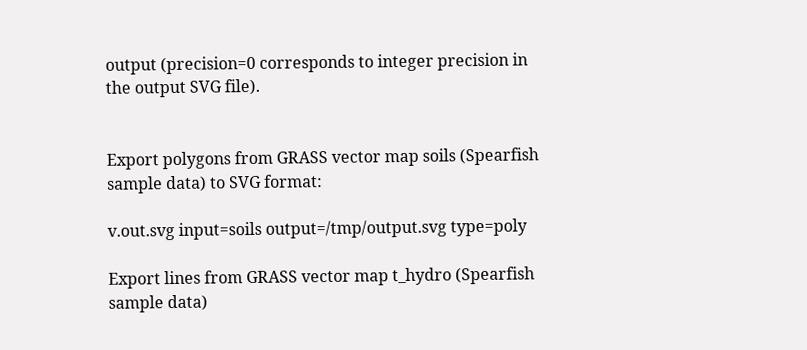output (precision=0 corresponds to integer precision in the output SVG file).


Export polygons from GRASS vector map soils (Spearfish sample data) to SVG format:

v.out.svg input=soils output=/tmp/output.svg type=poly

Export lines from GRASS vector map t_hydro (Spearfish sample data)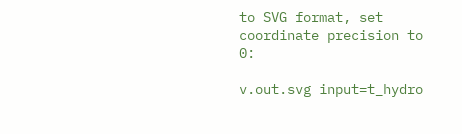to SVG format, set coordinate precision to 0:

v.out.svg input=t_hydro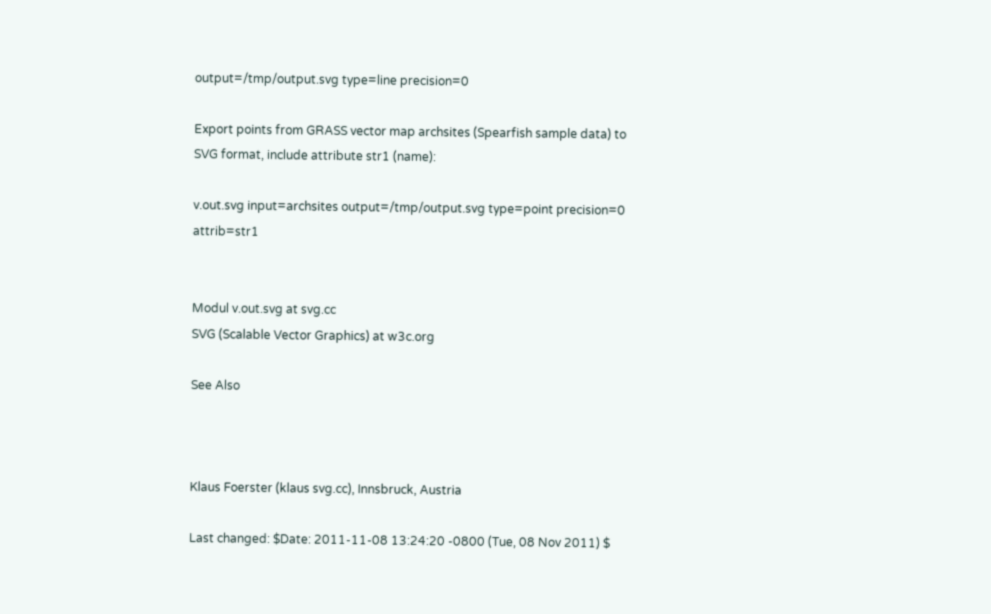output=/tmp/output.svg type=line precision=0

Export points from GRASS vector map archsites (Spearfish sample data) to SVG format, include attribute str1 (name):

v.out.svg input=archsites output=/tmp/output.svg type=point precision=0 attrib=str1


Modul v.out.svg at svg.cc
SVG (Scalable Vector Graphics) at w3c.org

See Also



Klaus Foerster (klaus svg.cc), Innsbruck, Austria

Last changed: $Date: 2011-11-08 13:24:20 -0800 (Tue, 08 Nov 2011) $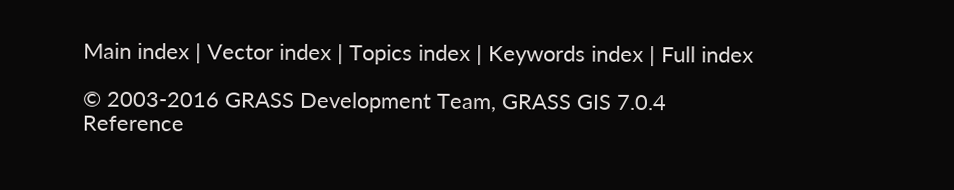Main index | Vector index | Topics index | Keywords index | Full index

© 2003-2016 GRASS Development Team, GRASS GIS 7.0.4 Reference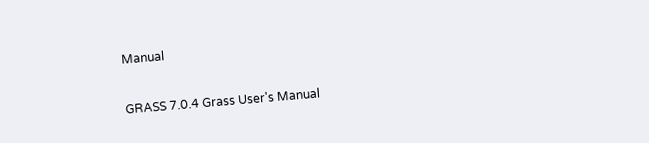Manual


GRASS 7.0.4 Grass User's Manual